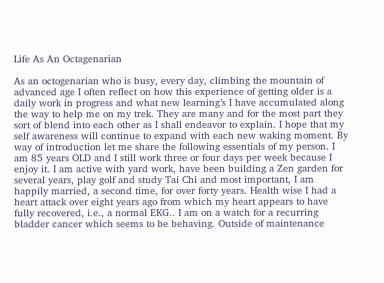Life As An Octagenarian

As an octogenarian who is busy, every day, climbing the mountain of advanced age I often reflect on how this experience of getting older is a daily work in progress and what new learning’s I have accumulated along the way to help me on my trek. They are many and for the most part they sort of blend into each other as I shall endeavor to explain. I hope that my self awareness will continue to expand with each new waking moment. By way of introduction let me share the following essentials of my person. I am 85 years OLD and I still work three or four days per week because I enjoy it. I am active with yard work, have been building a Zen garden for several years, play golf and study Tai Chi and most important, I am happily married, a second time, for over forty years. Health wise I had a heart attack over eight years ago from which my heart appears to have fully recovered, i.e., a normal EKG.. I am on a watch for a recurring bladder cancer which seems to be behaving. Outside of maintenance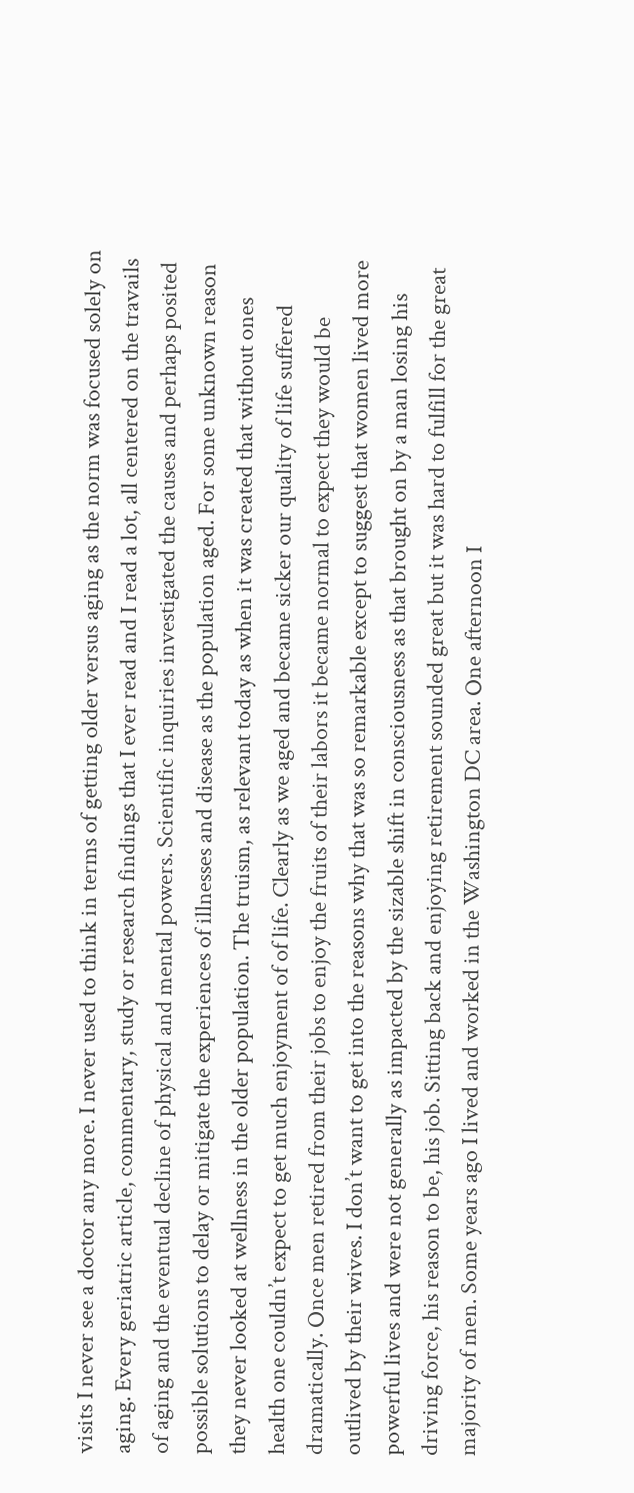visits I never see a doctor any more. I never used to think in terms of getting older versus aging as the norm was focused solely on aging. Every geriatric article, commentary, study or research findings that I ever read and I read a lot, all centered on the travails of aging and the eventual decline of physical and mental powers. Scientific inquiries investigated the causes and perhaps posited possible solutions to delay or mitigate the experiences of illnesses and disease as the population aged. For some unknown reason they never looked at wellness in the older population. The truism, as relevant today as when it was created that without ones health one couldn’t expect to get much enjoyment of of life. Clearly as we aged and became sicker our quality of life suffered dramatically. Once men retired from their jobs to enjoy the fruits of their labors it became normal to expect they would be outlived by their wives. I don’t want to get into the reasons why that was so remarkable except to suggest that women lived more powerful lives and were not generally as impacted by the sizable shift in consciousness as that brought on by a man losing his driving force, his reason to be, his job. Sitting back and enjoying retirement sounded great but it was hard to fulfill for the great majority of men. Some years ago I lived and worked in the Washington DC area. One afternoon I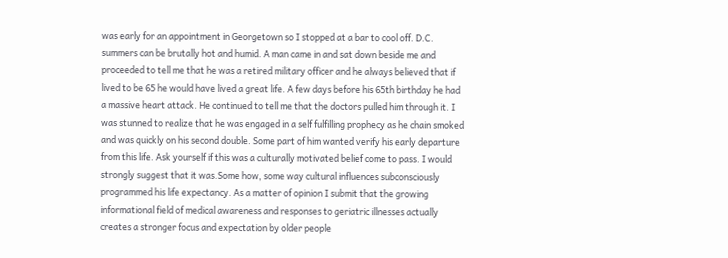was early for an appointment in Georgetown so I stopped at a bar to cool off. D.C. summers can be brutally hot and humid. A man came in and sat down beside me and proceeded to tell me that he was a retired military officer and he always believed that if lived to be 65 he would have lived a great life. A few days before his 65th birthday he had a massive heart attack. He continued to tell me that the doctors pulled him through it. I was stunned to realize that he was engaged in a self fulfilling prophecy as he chain smoked and was quickly on his second double. Some part of him wanted verify his early departure from this life. Ask yourself if this was a culturally motivated belief come to pass. I would strongly suggest that it was.Some how, some way cultural influences subconsciously programmed his life expectancy. As a matter of opinion I submit that the growing informational field of medical awareness and responses to geriatric illnesses actually creates a stronger focus and expectation by older people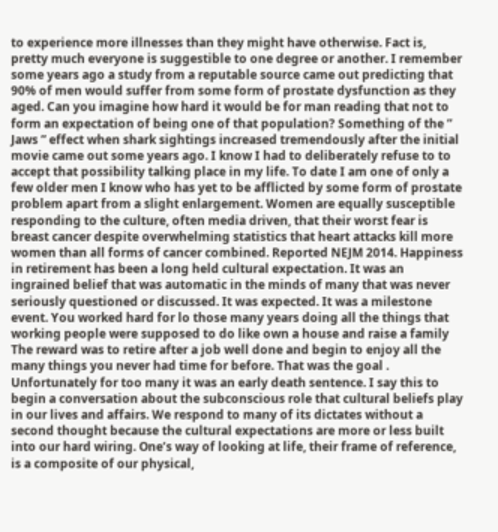to experience more illnesses than they might have otherwise. Fact is, pretty much everyone is suggestible to one degree or another. I remember some years ago a study from a reputable source came out predicting that 90% of men would suffer from some form of prostate dysfunction as they aged. Can you imagine how hard it would be for man reading that not to form an expectation of being one of that population? Something of the ” Jaws ” effect when shark sightings increased tremendously after the initial movie came out some years ago. I know I had to deliberately refuse to to accept that possibility talking place in my life. To date I am one of only a few older men I know who has yet to be afflicted by some form of prostate problem apart from a slight enlargement. Women are equally susceptible responding to the culture, often media driven, that their worst fear is breast cancer despite overwhelming statistics that heart attacks kill more women than all forms of cancer combined. Reported NEJM 2014. Happiness in retirement has been a long held cultural expectation. It was an ingrained belief that was automatic in the minds of many that was never seriously questioned or discussed. It was expected. It was a milestone event. You worked hard for lo those many years doing all the things that working people were supposed to do like own a house and raise a family The reward was to retire after a job well done and begin to enjoy all the many things you never had time for before. That was the goal . Unfortunately for too many it was an early death sentence. I say this to begin a conversation about the subconscious role that cultural beliefs play in our lives and affairs. We respond to many of its dictates without a second thought because the cultural expectations are more or less built into our hard wiring. One’s way of looking at life, their frame of reference, is a composite of our physical,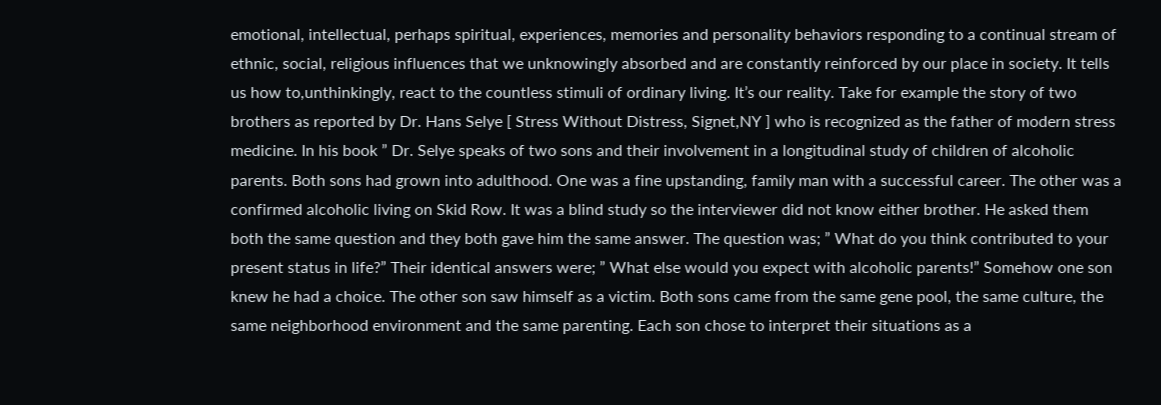emotional, intellectual, perhaps spiritual, experiences, memories and personality behaviors responding to a continual stream of ethnic, social, religious influences that we unknowingly absorbed and are constantly reinforced by our place in society. It tells us how to,unthinkingly, react to the countless stimuli of ordinary living. It’s our reality. Take for example the story of two brothers as reported by Dr. Hans Selye [ Stress Without Distress, Signet,NY ] who is recognized as the father of modern stress medicine. In his book ” Dr. Selye speaks of two sons and their involvement in a longitudinal study of children of alcoholic parents. Both sons had grown into adulthood. One was a fine upstanding, family man with a successful career. The other was a confirmed alcoholic living on Skid Row. It was a blind study so the interviewer did not know either brother. He asked them both the same question and they both gave him the same answer. The question was; ” What do you think contributed to your present status in life?” Their identical answers were; ” What else would you expect with alcoholic parents!” Somehow one son knew he had a choice. The other son saw himself as a victim. Both sons came from the same gene pool, the same culture, the same neighborhood environment and the same parenting. Each son chose to interpret their situations as a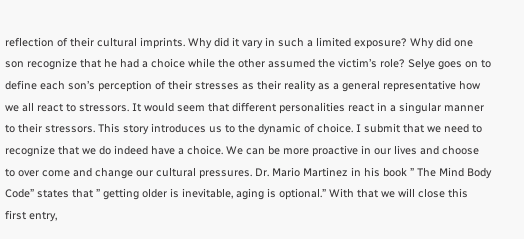reflection of their cultural imprints. Why did it vary in such a limited exposure? Why did one son recognize that he had a choice while the other assumed the victim’s role? Selye goes on to define each son’s perception of their stresses as their reality as a general representative how we all react to stressors. It would seem that different personalities react in a singular manner to their stressors. This story introduces us to the dynamic of choice. I submit that we need to recognize that we do indeed have a choice. We can be more proactive in our lives and choose to over come and change our cultural pressures. Dr. Mario Martinez in his book ” The Mind Body Code” states that ” getting older is inevitable, aging is optional.” With that we will close this first entry,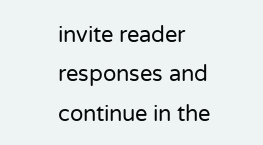invite reader responses and continue in the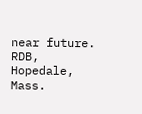near future. RDB, Hopedale, Mass.